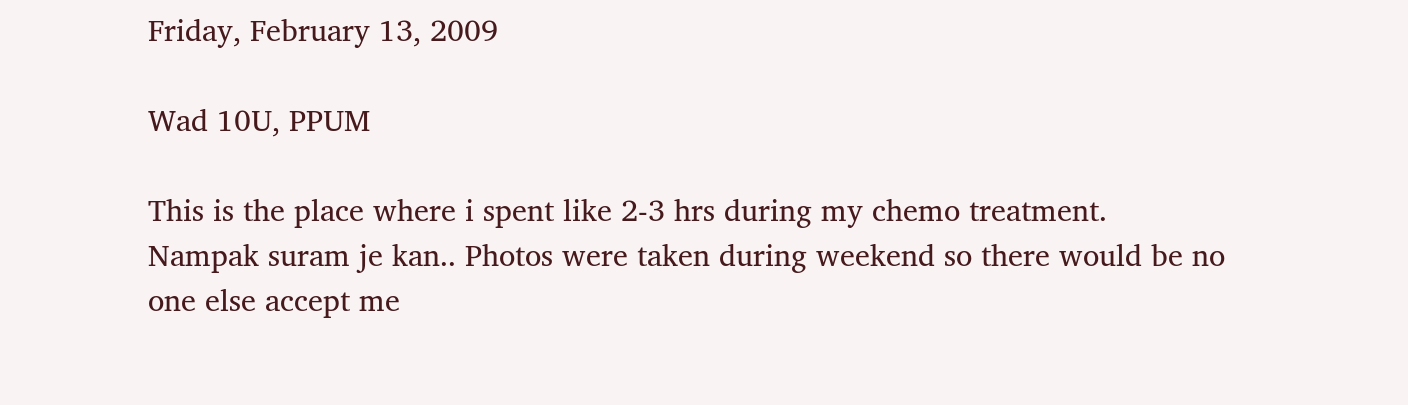Friday, February 13, 2009

Wad 10U, PPUM

This is the place where i spent like 2-3 hrs during my chemo treatment.
Nampak suram je kan.. Photos were taken during weekend so there would be no one else accept me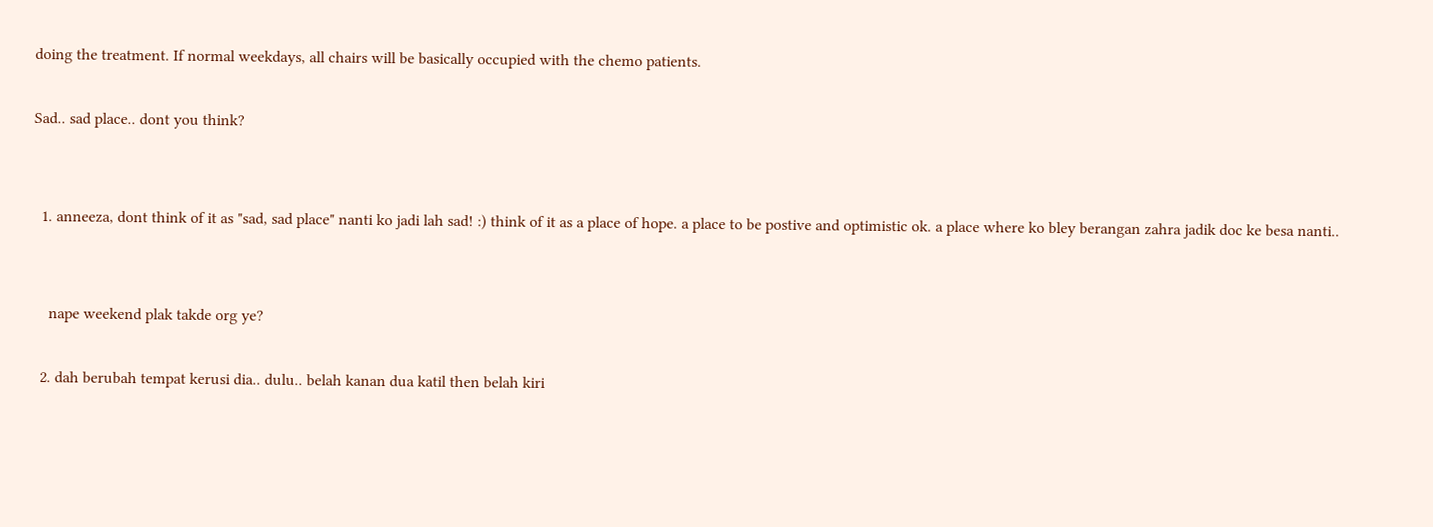doing the treatment. If normal weekdays, all chairs will be basically occupied with the chemo patients.

Sad.. sad place.. dont you think?


  1. anneeza, dont think of it as "sad, sad place" nanti ko jadi lah sad! :) think of it as a place of hope. a place to be postive and optimistic ok. a place where ko bley berangan zahra jadik doc ke besa nanti..


    nape weekend plak takde org ye?

  2. dah berubah tempat kerusi dia.. dulu.. belah kanan dua katil then belah kiri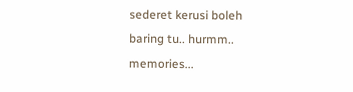sederet kerusi boleh baring tu.. hurmm.. memories...